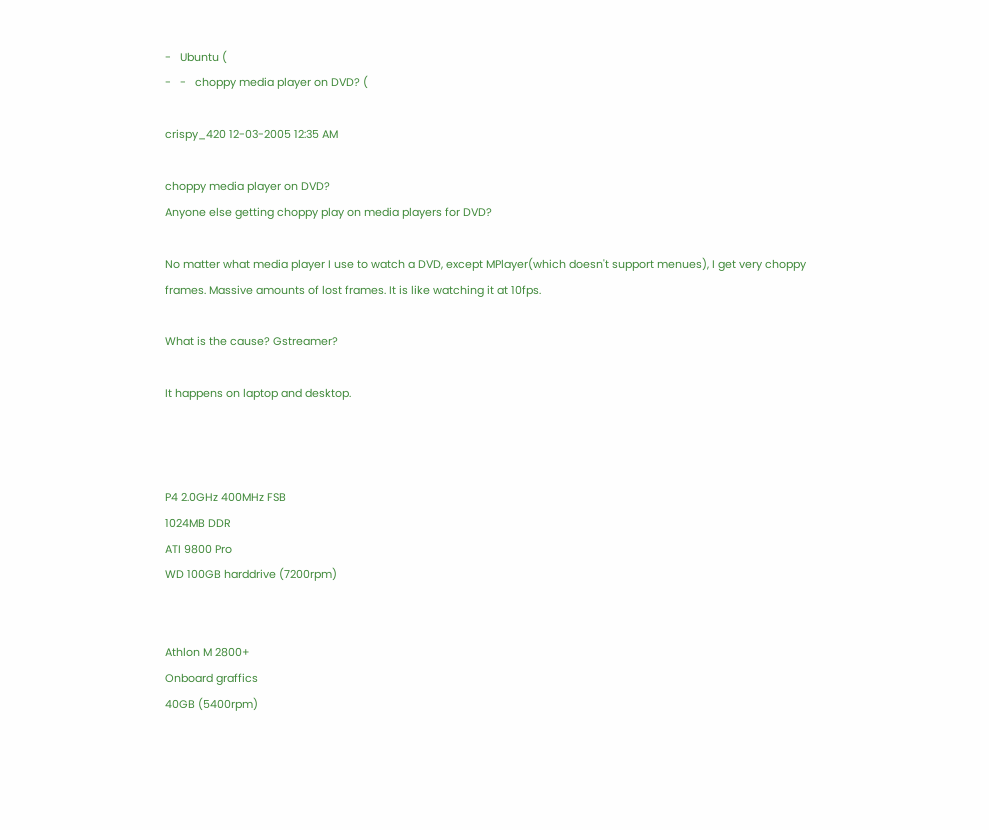-   Ubuntu (
-   -   choppy media player on DVD? (

crispy_420 12-03-2005 12:35 AM

choppy media player on DVD?
Anyone else getting choppy play on media players for DVD?

No matter what media player I use to watch a DVD, except MPlayer(which doesn't support menues), I get very choppy frames. Massive amounts of lost frames. It is like watching it at 10fps.

What is the cause? Gstreamer?

It happens on laptop and desktop.



P4 2.0GHz 400MHz FSB
1024MB DDR
ATI 9800 Pro
WD 100GB harddrive (7200rpm)


Athlon M 2800+
Onboard graffics
40GB (5400rpm)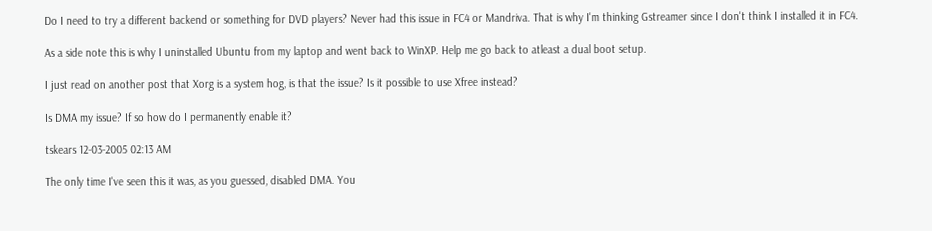Do I need to try a different backend or something for DVD players? Never had this issue in FC4 or Mandriva. That is why I'm thinking Gstreamer since I don't think I installed it in FC4.

As a side note this is why I uninstalled Ubuntu from my laptop and went back to WinXP. Help me go back to atleast a dual boot setup.

I just read on another post that Xorg is a system hog, is that the issue? Is it possible to use Xfree instead?

Is DMA my issue? If so how do I permanently enable it?

tskears 12-03-2005 02:13 AM

The only time I've seen this it was, as you guessed, disabled DMA. You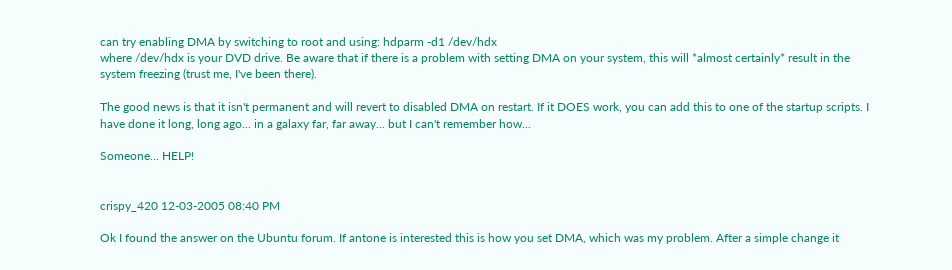can try enabling DMA by switching to root and using: hdparm -d1 /dev/hdx
where /dev/hdx is your DVD drive. Be aware that if there is a problem with setting DMA on your system, this will *almost certainly* result in the system freezing (trust me, I've been there).

The good news is that it isn't permanent and will revert to disabled DMA on restart. If it DOES work, you can add this to one of the startup scripts. I have done it long, long ago... in a galaxy far, far away... but I can't remember how...

Someone... HELP!


crispy_420 12-03-2005 08:40 PM

Ok I found the answer on the Ubuntu forum. If antone is interested this is how you set DMA, which was my problem. After a simple change it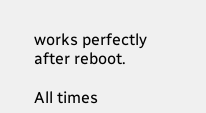works perfectly after reboot.

All times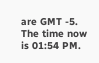are GMT -5. The time now is 01:54 PM.